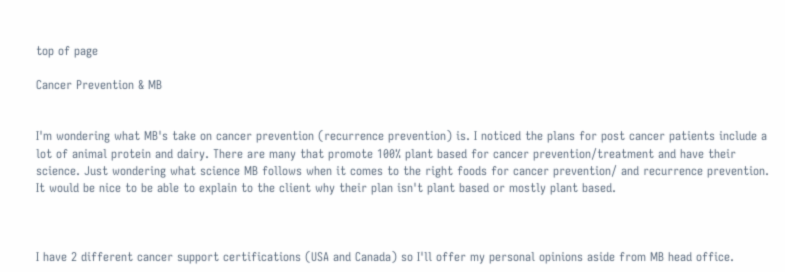top of page

Cancer Prevention & MB


I'm wondering what MB's take on cancer prevention (recurrence prevention) is. I noticed the plans for post cancer patients include a lot of animal protein and dairy. There are many that promote 100% plant based for cancer prevention/treatment and have their science. Just wondering what science MB follows when it comes to the right foods for cancer prevention/ and recurrence prevention. It would be nice to be able to explain to the client why their plan isn't plant based or mostly plant based.



I have 2 different cancer support certifications (USA and Canada) so I'll offer my personal opinions aside from MB head office.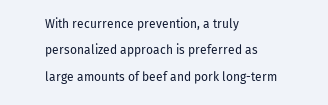With recurrence prevention, a truly personalized approach is preferred as large amounts of beef and pork long-term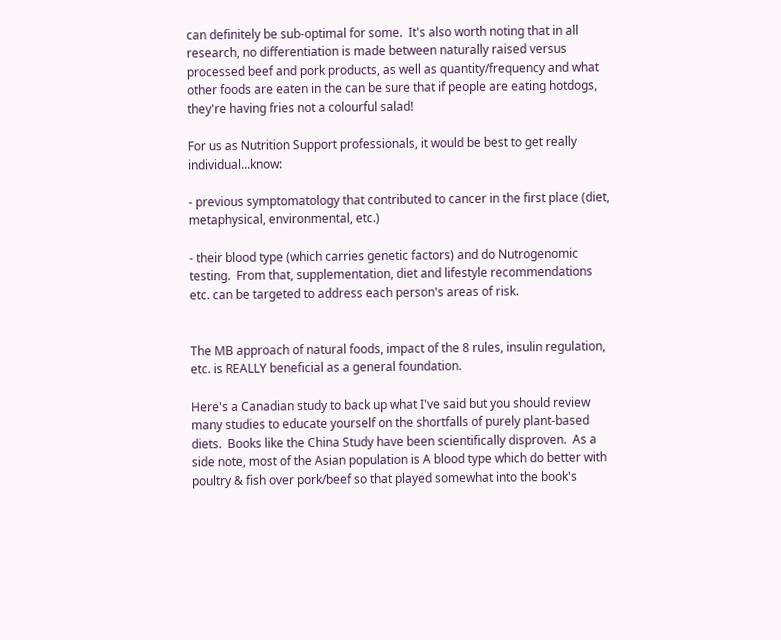can definitely be sub-optimal for some.  It's also worth noting that in all research, no differentiation is made between naturally raised versus processed beef and pork products, as well as quantity/frequency and what other foods are eaten in the can be sure that if people are eating hotdogs, they're having fries not a colourful salad!

For us as Nutrition Support professionals, it would be best to get really individual...know:

- previous symptomatology that contributed to cancer in the first place (diet, metaphysical, environmental, etc.)

- their blood type (which carries genetic factors) and do Nutrogenomic testing.  From that, supplementation, diet and lifestyle recommendations etc. can be targeted to address each person's areas of risk.


The MB approach of natural foods, impact of the 8 rules, insulin regulation, etc. is REALLY beneficial as a general foundation.

Here's a Canadian study to back up what I've said but you should review many studies to educate yourself on the shortfalls of purely plant-based diets.  Books like the China Study have been scientifically disproven.  As a side note, most of the Asian population is A blood type which do better with poultry & fish over pork/beef so that played somewhat into the book's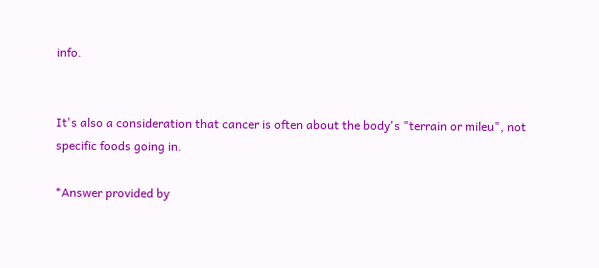info.


It's also a consideration that cancer is often about the body's "terrain or mileu", not specific foods going in.

*Answer provided by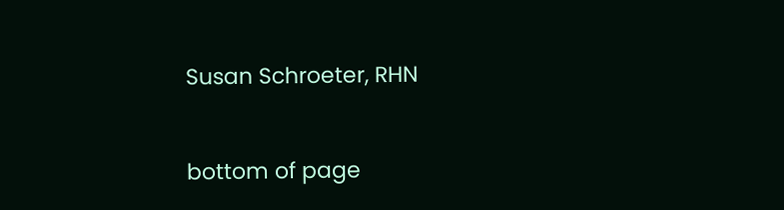Susan Schroeter, RHN


bottom of page